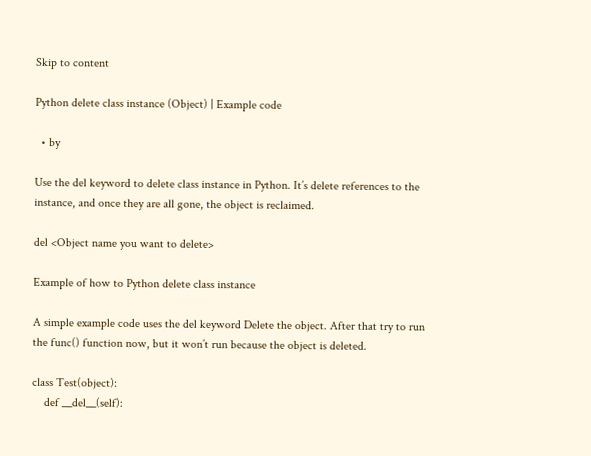Skip to content

Python delete class instance (Object) | Example code

  • by

Use the del keyword to delete class instance in Python. It’s delete references to the instance, and once they are all gone, the object is reclaimed.

del <Object name you want to delete>

Example of how to Python delete class instance

A simple example code uses the del keyword Delete the object. After that try to run the func() function now, but it won’t run because the object is deleted.

class Test(object):
    def __del__(self):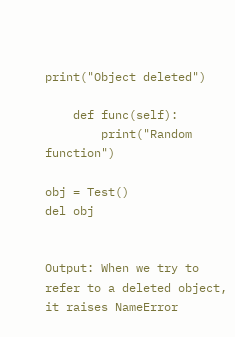print("Object deleted")

    def func(self):
        print("Random function")

obj = Test()
del obj


Output: When we try to refer to a deleted object, it raises NameError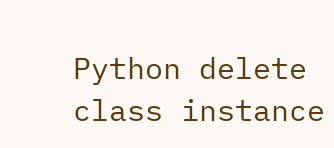Python delete class instance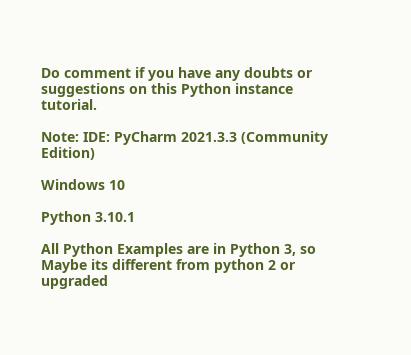Do comment if you have any doubts or suggestions on this Python instance tutorial.

Note: IDE: PyCharm 2021.3.3 (Community Edition)

Windows 10

Python 3.10.1

All Python Examples are in Python 3, so Maybe its different from python 2 or upgraded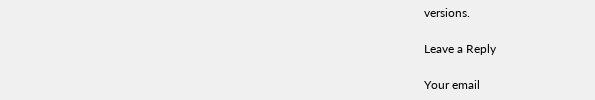versions.

Leave a Reply

Your email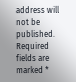address will not be published. Required fields are marked *